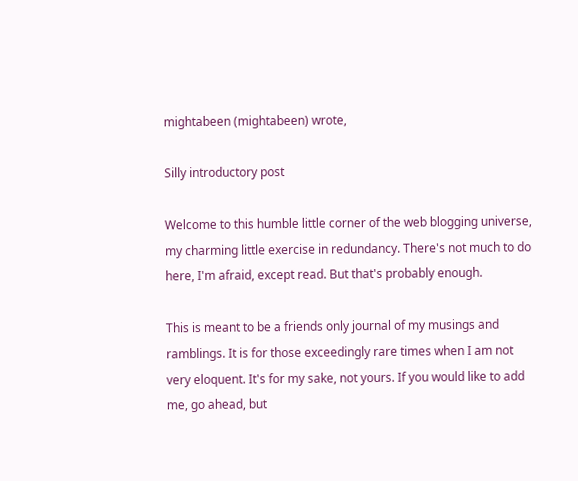mightabeen (mightabeen) wrote,

Silly introductory post

Welcome to this humble little corner of the web blogging universe, my charming little exercise in redundancy. There's not much to do here, I'm afraid, except read. But that's probably enough.

This is meant to be a friends only journal of my musings and ramblings. It is for those exceedingly rare times when I am not very eloquent. It's for my sake, not yours. If you would like to add me, go ahead, but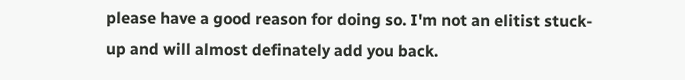please have a good reason for doing so. I'm not an elitist stuck-up and will almost definately add you back.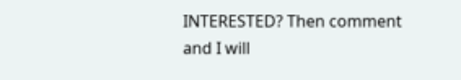INTERESTED? Then comment and I will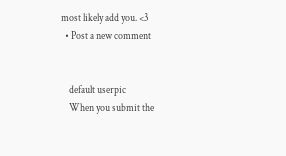most likely add you. <3
  • Post a new comment


    default userpic
    When you submit the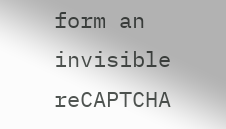form an invisible reCAPTCHA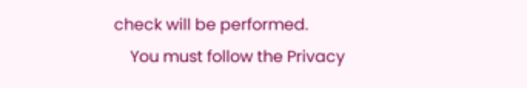check will be performed.
    You must follow the Privacy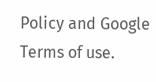Policy and Google Terms of use.